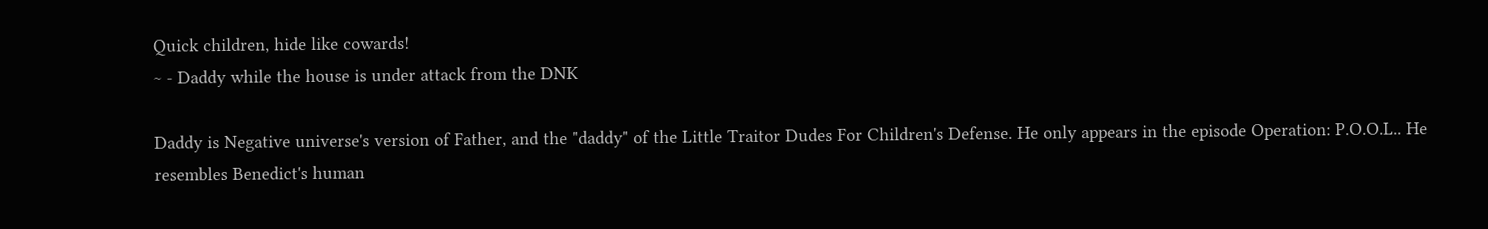Quick children, hide like cowards!
~ - Daddy while the house is under attack from the DNK

Daddy is Negative universe's version of Father, and the "daddy" of the Little Traitor Dudes For Children's Defense. He only appears in the episode Operation: P.O.O.L.. He resembles Benedict's human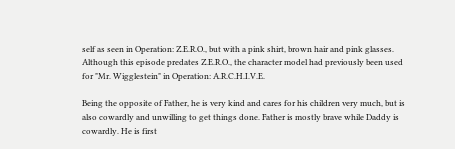self as seen in Operation: Z.E.R.O., but with a pink shirt, brown hair and pink glasses. Although this episode predates Z.E.R.O., the character model had previously been used for "Mr. Wigglestein" in Operation: A.R.C.H.I.V.E.

Being the opposite of Father, he is very kind and cares for his children very much, but is also cowardly and unwilling to get things done. Father is mostly brave while Daddy is cowardly. He is first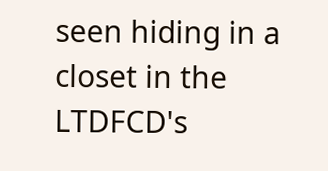seen hiding in a closet in the LTDFCD's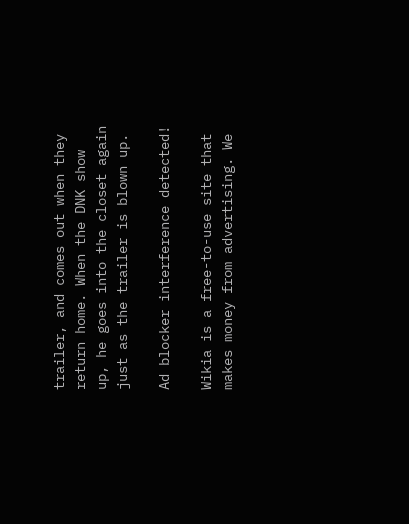trailer, and comes out when they return home. When the DNK show up, he goes into the closet again just as the trailer is blown up.

Ad blocker interference detected!

Wikia is a free-to-use site that makes money from advertising. We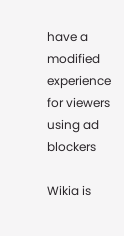have a modified experience for viewers using ad blockers

Wikia is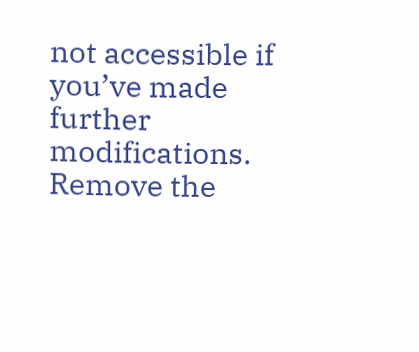not accessible if you’ve made further modifications. Remove the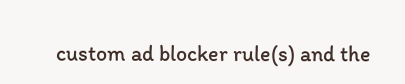custom ad blocker rule(s) and the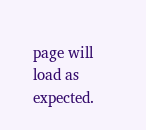page will load as expected.